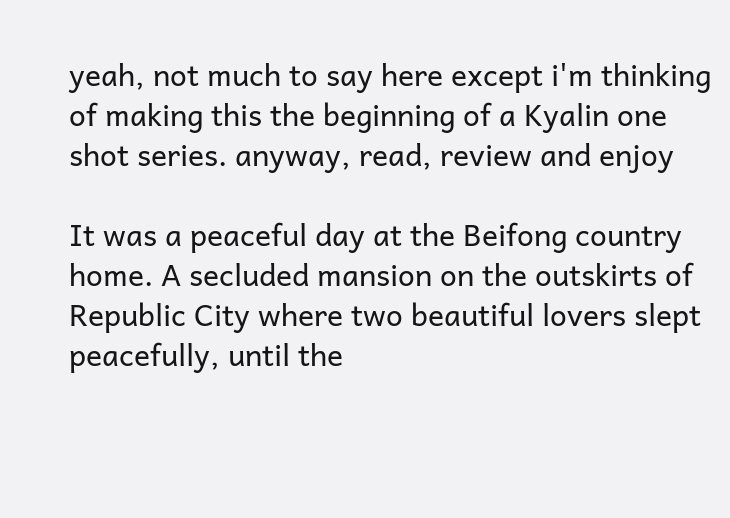yeah, not much to say here except i'm thinking of making this the beginning of a Kyalin one shot series. anyway, read, review and enjoy

It was a peaceful day at the Beifong country home. A secluded mansion on the outskirts of Republic City where two beautiful lovers slept peacefully, until the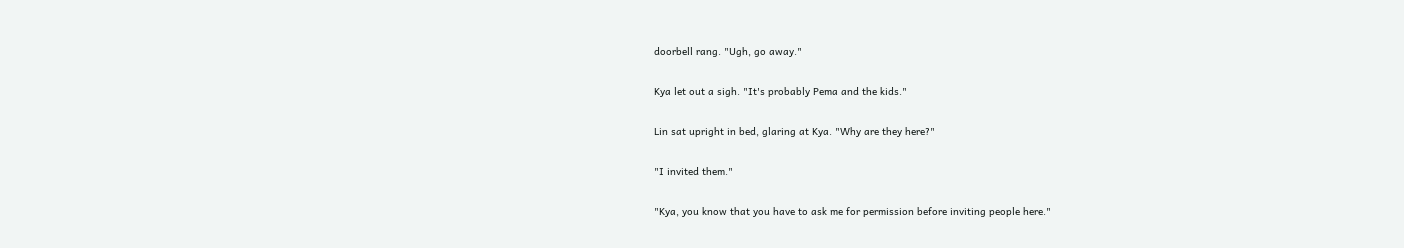doorbell rang. "Ugh, go away."

Kya let out a sigh. "It's probably Pema and the kids."

Lin sat upright in bed, glaring at Kya. "Why are they here?"

"I invited them."

"Kya, you know that you have to ask me for permission before inviting people here."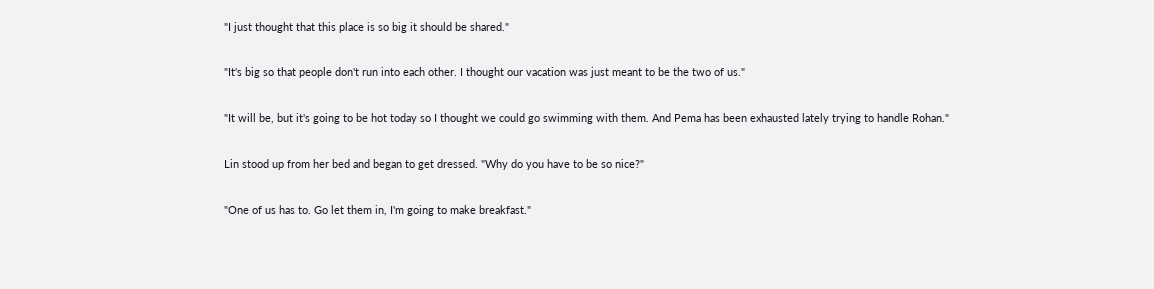"I just thought that this place is so big it should be shared."

"It's big so that people don't run into each other. I thought our vacation was just meant to be the two of us."

"It will be, but it's going to be hot today so I thought we could go swimming with them. And Pema has been exhausted lately trying to handle Rohan."

Lin stood up from her bed and began to get dressed. "Why do you have to be so nice?"

"One of us has to. Go let them in, I'm going to make breakfast."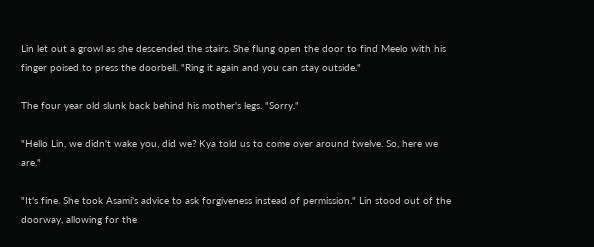Lin let out a growl as she descended the stairs. She flung open the door to find Meelo with his finger poised to press the doorbell. "Ring it again and you can stay outside."

The four year old slunk back behind his mother's legs. "Sorry."

"Hello Lin, we didn't wake you, did we? Kya told us to come over around twelve. So, here we are."

"It's fine. She took Asami's advice to ask forgiveness instead of permission." Lin stood out of the doorway, allowing for the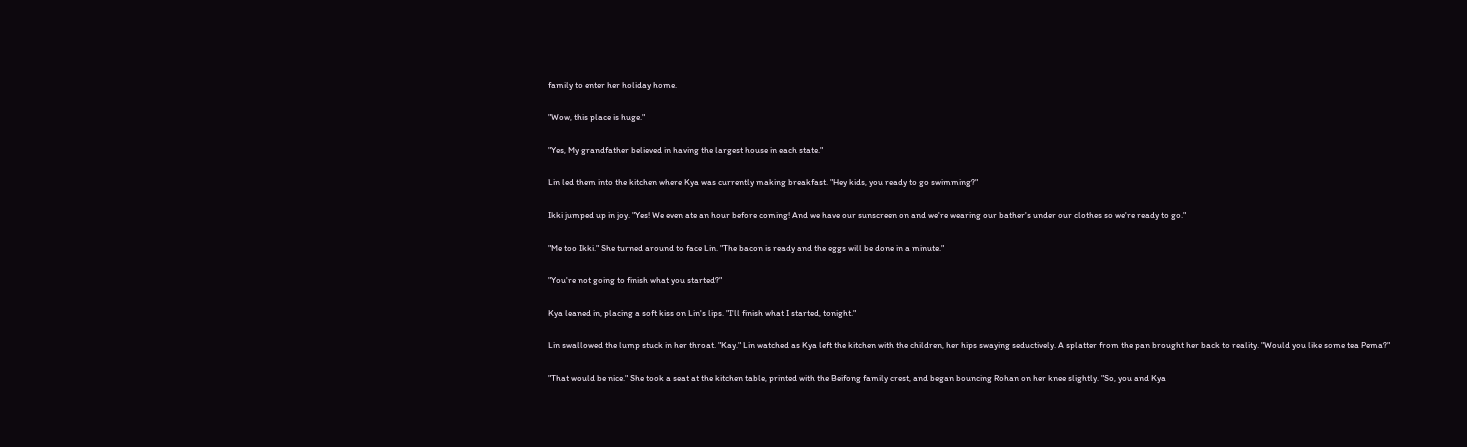family to enter her holiday home.

"Wow, this place is huge."

"Yes, My grandfather believed in having the largest house in each state."

Lin led them into the kitchen where Kya was currently making breakfast. "Hey kids, you ready to go swimming?"

Ikki jumped up in joy. "Yes! We even ate an hour before coming! And we have our sunscreen on and we're wearing our bather's under our clothes so we're ready to go."

"Me too Ikki." She turned around to face Lin. "The bacon is ready and the eggs will be done in a minute."

"You're not going to finish what you started?"

Kya leaned in, placing a soft kiss on Lin's lips. "I'll finish what I started, tonight."

Lin swallowed the lump stuck in her throat. "Kay." Lin watched as Kya left the kitchen with the children, her hips swaying seductively. A splatter from the pan brought her back to reality. "Would you like some tea Pema?"

"That would be nice." She took a seat at the kitchen table, printed with the Beifong family crest, and began bouncing Rohan on her knee slightly. "So, you and Kya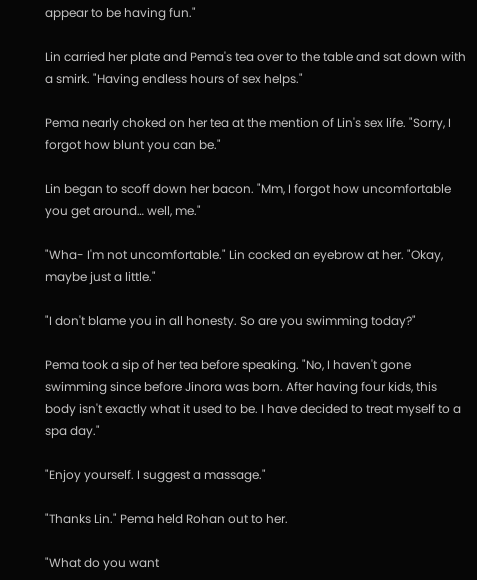appear to be having fun."

Lin carried her plate and Pema's tea over to the table and sat down with a smirk. "Having endless hours of sex helps."

Pema nearly choked on her tea at the mention of Lin's sex life. "Sorry, I forgot how blunt you can be."

Lin began to scoff down her bacon. "Mm, I forgot how uncomfortable you get around… well, me."

"Wha- I'm not uncomfortable." Lin cocked an eyebrow at her. "Okay, maybe just a little."

"I don't blame you in all honesty. So are you swimming today?"

Pema took a sip of her tea before speaking. "No, I haven't gone swimming since before Jinora was born. After having four kids, this body isn't exactly what it used to be. I have decided to treat myself to a spa day."

"Enjoy yourself. I suggest a massage."

"Thanks Lin." Pema held Rohan out to her.

"What do you want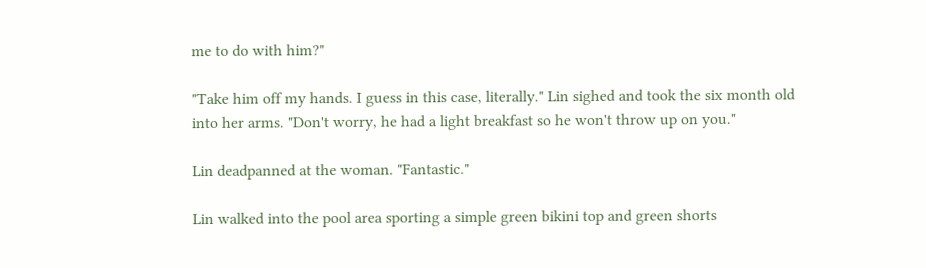me to do with him?"

"Take him off my hands. I guess in this case, literally." Lin sighed and took the six month old into her arms. "Don't worry, he had a light breakfast so he won't throw up on you."

Lin deadpanned at the woman. "Fantastic."

Lin walked into the pool area sporting a simple green bikini top and green shorts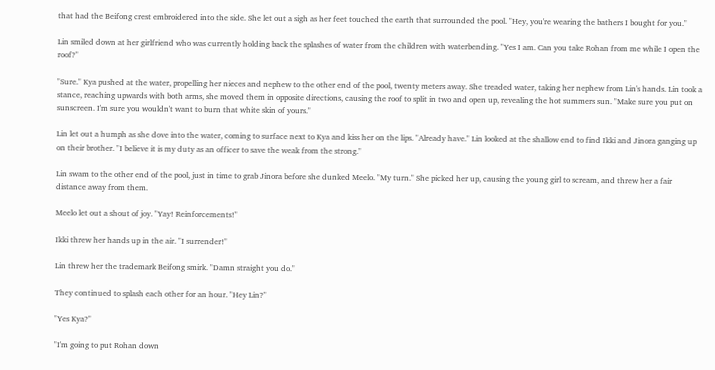that had the Beifong crest embroidered into the side. She let out a sigh as her feet touched the earth that surrounded the pool. "Hey, you're wearing the bathers I bought for you."

Lin smiled down at her girlfriend who was currently holding back the splashes of water from the children with waterbending. "Yes I am. Can you take Rohan from me while I open the roof?"

"Sure." Kya pushed at the water, propelling her nieces and nephew to the other end of the pool, twenty meters away. She treaded water, taking her nephew from Lin's hands. Lin took a stance, reaching upwards with both arms, she moved them in opposite directions, causing the roof to split in two and open up, revealing the hot summers sun. "Make sure you put on sunscreen. I'm sure you wouldn't want to burn that white skin of yours."

Lin let out a humph as she dove into the water, coming to surface next to Kya and kiss her on the lips. "Already have." Lin looked at the shallow end to find Ikki and Jinora ganging up on their brother. "I believe it is my duty as an officer to save the weak from the strong."

Lin swam to the other end of the pool, just in time to grab Jinora before she dunked Meelo. "My turn." She picked her up, causing the young girl to scream, and threw her a fair distance away from them.

Meelo let out a shout of joy. "Yay! Reinforcements!"

Ikki threw her hands up in the air. "I surrender!"

Lin threw her the trademark Beifong smirk. "Damn straight you do."

They continued to splash each other for an hour. "Hey Lin?"

"Yes Kya?"

"I'm going to put Rohan down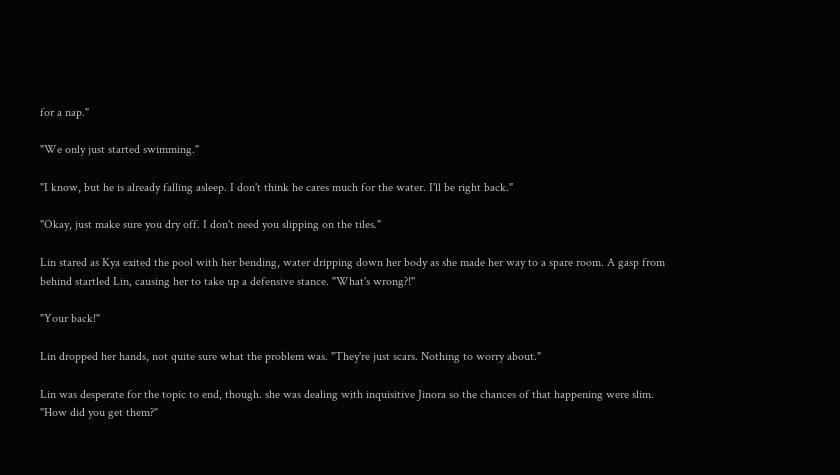for a nap."

"We only just started swimming."

"I know, but he is already falling asleep. I don't think he cares much for the water. I'll be right back."

"Okay, just make sure you dry off. I don't need you slipping on the tiles."

Lin stared as Kya exited the pool with her bending, water dripping down her body as she made her way to a spare room. A gasp from behind startled Lin, causing her to take up a defensive stance. "What's wrong?!"

"Your back!"

Lin dropped her hands, not quite sure what the problem was. "They're just scars. Nothing to worry about."

Lin was desperate for the topic to end, though. she was dealing with inquisitive Jinora so the chances of that happening were slim. "How did you get them?"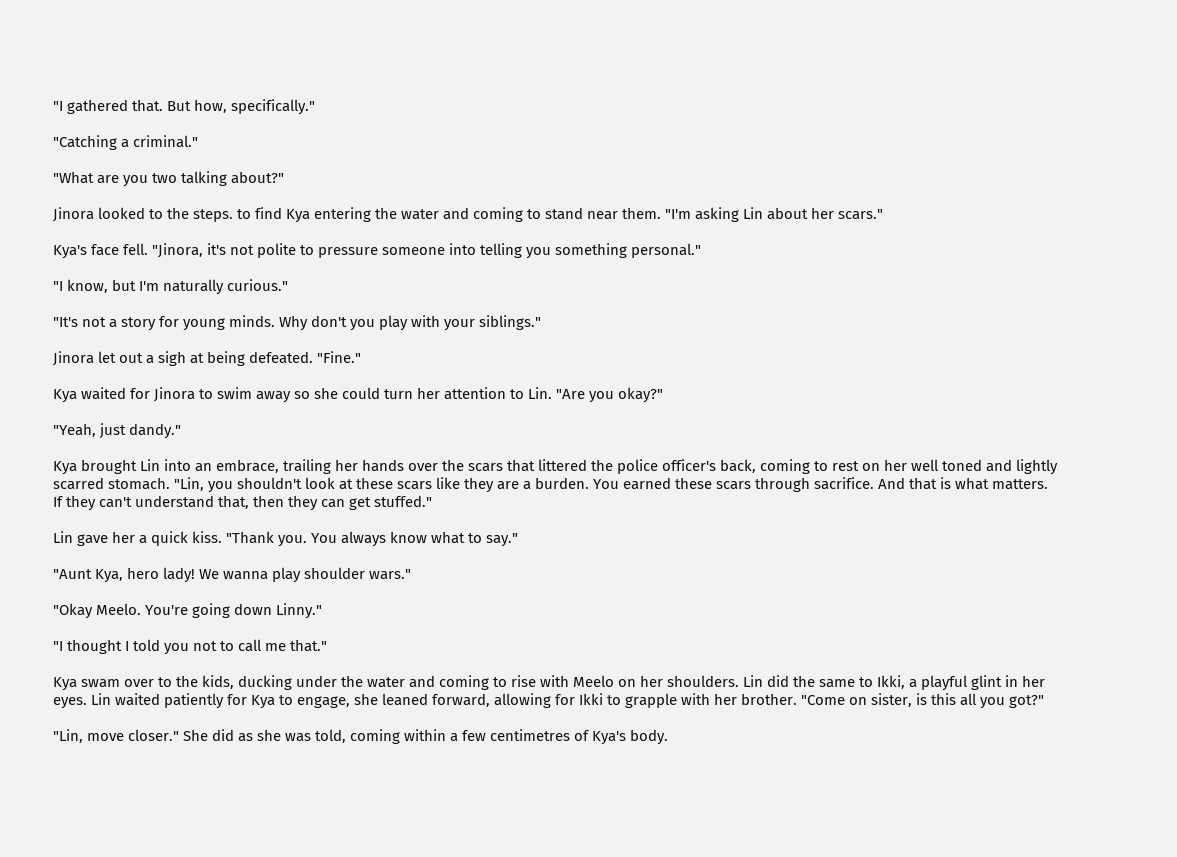"I gathered that. But how, specifically."

"Catching a criminal."

"What are you two talking about?"

Jinora looked to the steps. to find Kya entering the water and coming to stand near them. "I'm asking Lin about her scars."

Kya's face fell. "Jinora, it's not polite to pressure someone into telling you something personal."

"I know, but I'm naturally curious."

"It's not a story for young minds. Why don't you play with your siblings."

Jinora let out a sigh at being defeated. "Fine."

Kya waited for Jinora to swim away so she could turn her attention to Lin. "Are you okay?"

"Yeah, just dandy."

Kya brought Lin into an embrace, trailing her hands over the scars that littered the police officer's back, coming to rest on her well toned and lightly scarred stomach. "Lin, you shouldn't look at these scars like they are a burden. You earned these scars through sacrifice. And that is what matters. If they can't understand that, then they can get stuffed."

Lin gave her a quick kiss. "Thank you. You always know what to say."

"Aunt Kya, hero lady! We wanna play shoulder wars."

"Okay Meelo. You're going down Linny."

"I thought I told you not to call me that."

Kya swam over to the kids, ducking under the water and coming to rise with Meelo on her shoulders. Lin did the same to Ikki, a playful glint in her eyes. Lin waited patiently for Kya to engage, she leaned forward, allowing for Ikki to grapple with her brother. "Come on sister, is this all you got?"

"Lin, move closer." She did as she was told, coming within a few centimetres of Kya's body.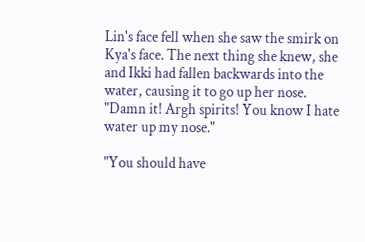Lin's face fell when she saw the smirk on Kya's face. The next thing she knew, she and Ikki had fallen backwards into the water, causing it to go up her nose. "Damn it! Argh spirits! You know I hate water up my nose."

"You should have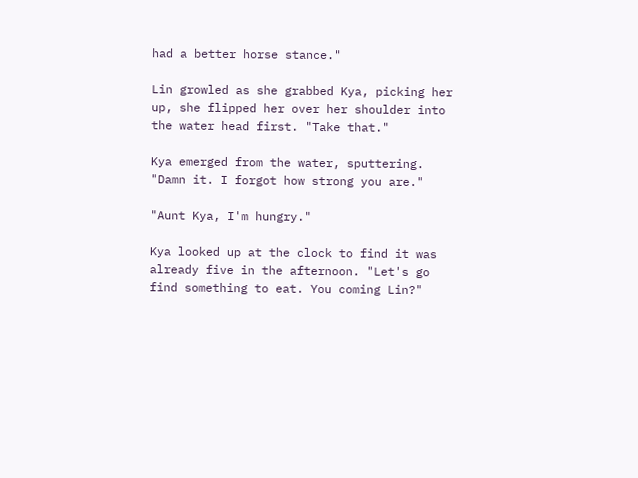had a better horse stance."

Lin growled as she grabbed Kya, picking her up, she flipped her over her shoulder into the water head first. "Take that."

Kya emerged from the water, sputtering. "Damn it. I forgot how strong you are."

"Aunt Kya, I'm hungry."

Kya looked up at the clock to find it was already five in the afternoon. "Let's go find something to eat. You coming Lin?"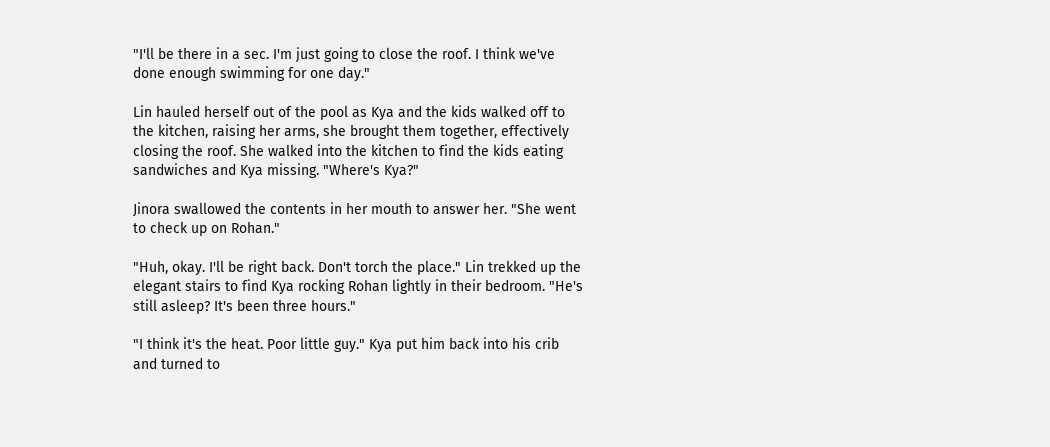"I'll be there in a sec. I'm just going to close the roof. I think we've done enough swimming for one day."

Lin hauled herself out of the pool as Kya and the kids walked off to the kitchen, raising her arms, she brought them together, effectively closing the roof. She walked into the kitchen to find the kids eating sandwiches and Kya missing. "Where's Kya?"

Jinora swallowed the contents in her mouth to answer her. "She went to check up on Rohan."

"Huh, okay. I'll be right back. Don't torch the place." Lin trekked up the elegant stairs to find Kya rocking Rohan lightly in their bedroom. "He's still asleep? It's been three hours."

"I think it's the heat. Poor little guy." Kya put him back into his crib and turned to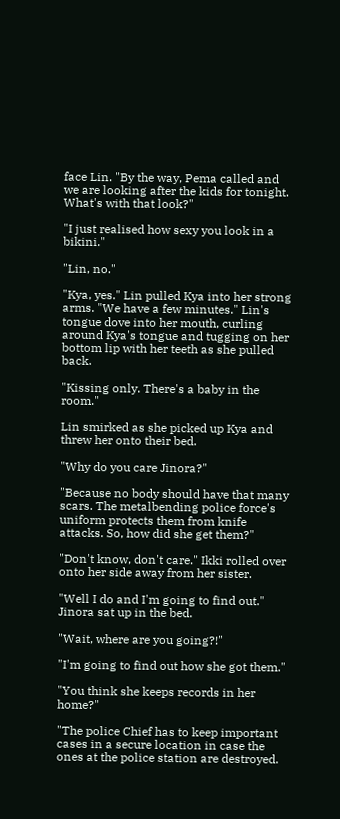face Lin. "By the way, Pema called and we are looking after the kids for tonight. What's with that look?"

"I just realised how sexy you look in a bikini."

"Lin, no."

"Kya, yes." Lin pulled Kya into her strong arms. "We have a few minutes." Lin's tongue dove into her mouth, curling around Kya's tongue and tugging on her bottom lip with her teeth as she pulled back.

"Kissing only. There's a baby in the room."

Lin smirked as she picked up Kya and threw her onto their bed.

"Why do you care Jinora?"

"Because no body should have that many scars. The metalbending police force's uniform protects them from knife attacks. So, how did she get them?"

"Don't know, don't care." Ikki rolled over onto her side away from her sister.

"Well I do and I'm going to find out." Jinora sat up in the bed.

"Wait, where are you going?!"

"I'm going to find out how she got them."

"You think she keeps records in her home?"

"The police Chief has to keep important cases in a secure location in case the ones at the police station are destroyed.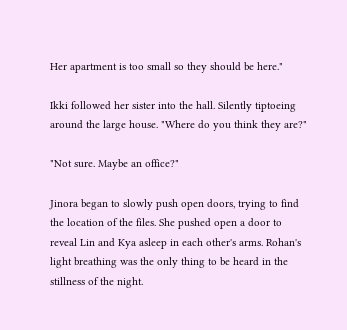Her apartment is too small so they should be here."

Ikki followed her sister into the hall. Silently tiptoeing around the large house. "Where do you think they are?"

"Not sure. Maybe an office?"

Jinora began to slowly push open doors, trying to find the location of the files. She pushed open a door to reveal Lin and Kya asleep in each other's arms. Rohan's light breathing was the only thing to be heard in the stillness of the night.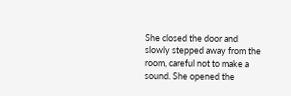She closed the door and slowly stepped away from the room, careful not to make a sound. She opened the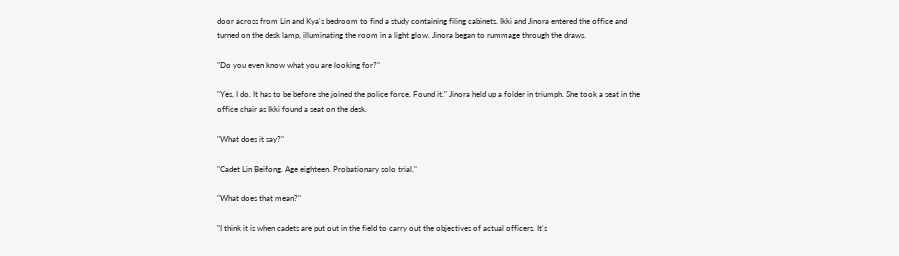door across from Lin and Kya's bedroom to find a study containing filing cabinets. Ikki and Jinora entered the office and turned on the desk lamp, illuminating the room in a light glow. Jinora began to rummage through the draws.

"Do you even know what you are looking for?"

"Yes, I do. It has to be before she joined the police force. Found it." Jinora held up a folder in triumph. She took a seat in the office chair as Ikki found a seat on the desk.

"What does it say?"

"Cadet Lin Beifong. Age eighteen. Probationary solo trial."

"What does that mean?"

"I think it is when cadets are put out in the field to carry out the objectives of actual officers. It's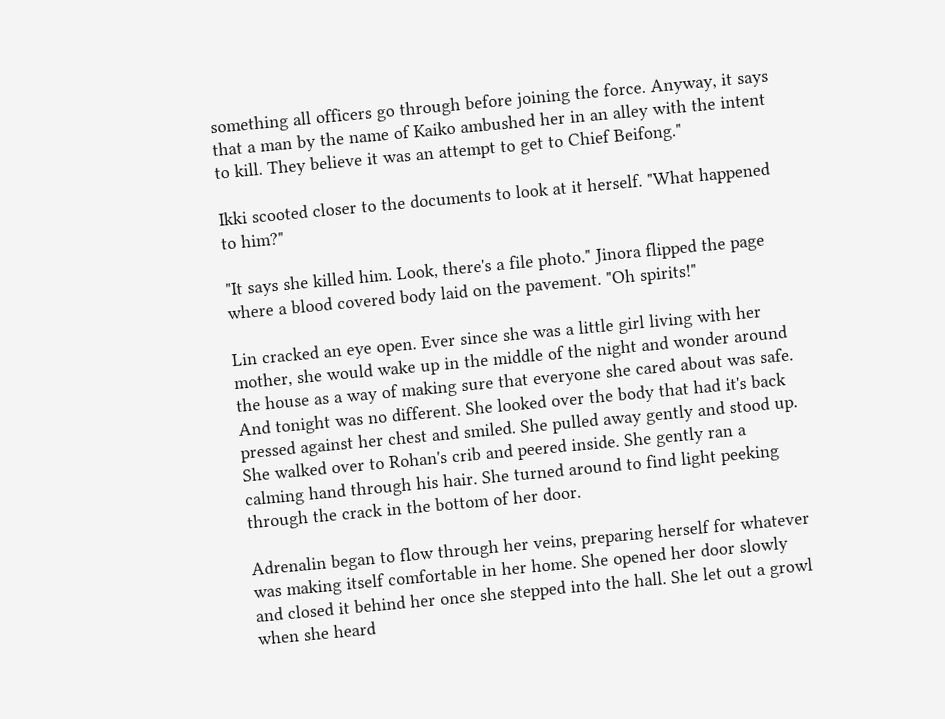something all officers go through before joining the force. Anyway, it says that a man by the name of Kaiko ambushed her in an alley with the intent to kill. They believe it was an attempt to get to Chief Beifong."

Ikki scooted closer to the documents to look at it herself. "What happened to him?"

"It says she killed him. Look, there's a file photo." Jinora flipped the page where a blood covered body laid on the pavement. "Oh spirits!"

Lin cracked an eye open. Ever since she was a little girl living with her mother, she would wake up in the middle of the night and wonder around the house as a way of making sure that everyone she cared about was safe. And tonight was no different. She looked over the body that had it's back pressed against her chest and smiled. She pulled away gently and stood up. She walked over to Rohan's crib and peered inside. She gently ran a calming hand through his hair. She turned around to find light peeking through the crack in the bottom of her door.

Adrenalin began to flow through her veins, preparing herself for whatever was making itself comfortable in her home. She opened her door slowly and closed it behind her once she stepped into the hall. She let out a growl when she heard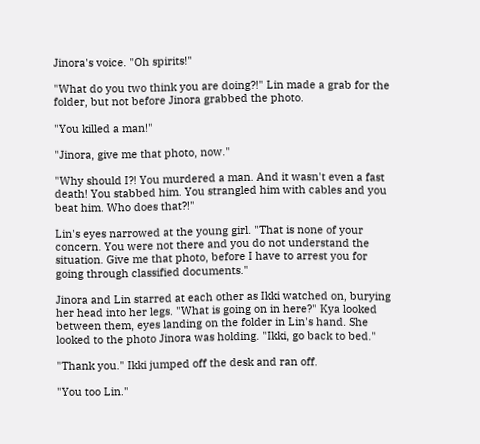Jinora's voice. "Oh spirits!"

"What do you two think you are doing?!" Lin made a grab for the folder, but not before Jinora grabbed the photo.

"You killed a man!"

"Jinora, give me that photo, now."

"Why should I?! You murdered a man. And it wasn't even a fast death! You stabbed him. You strangled him with cables and you beat him. Who does that?!"

Lin's eyes narrowed at the young girl. "That is none of your concern. You were not there and you do not understand the situation. Give me that photo, before I have to arrest you for going through classified documents."

Jinora and Lin starred at each other as Ikki watched on, burying her head into her legs. "What is going on in here?" Kya looked between them, eyes landing on the folder in Lin's hand. She looked to the photo Jinora was holding. "Ikki, go back to bed."

"Thank you." Ikki jumped off the desk and ran off.

"You too Lin."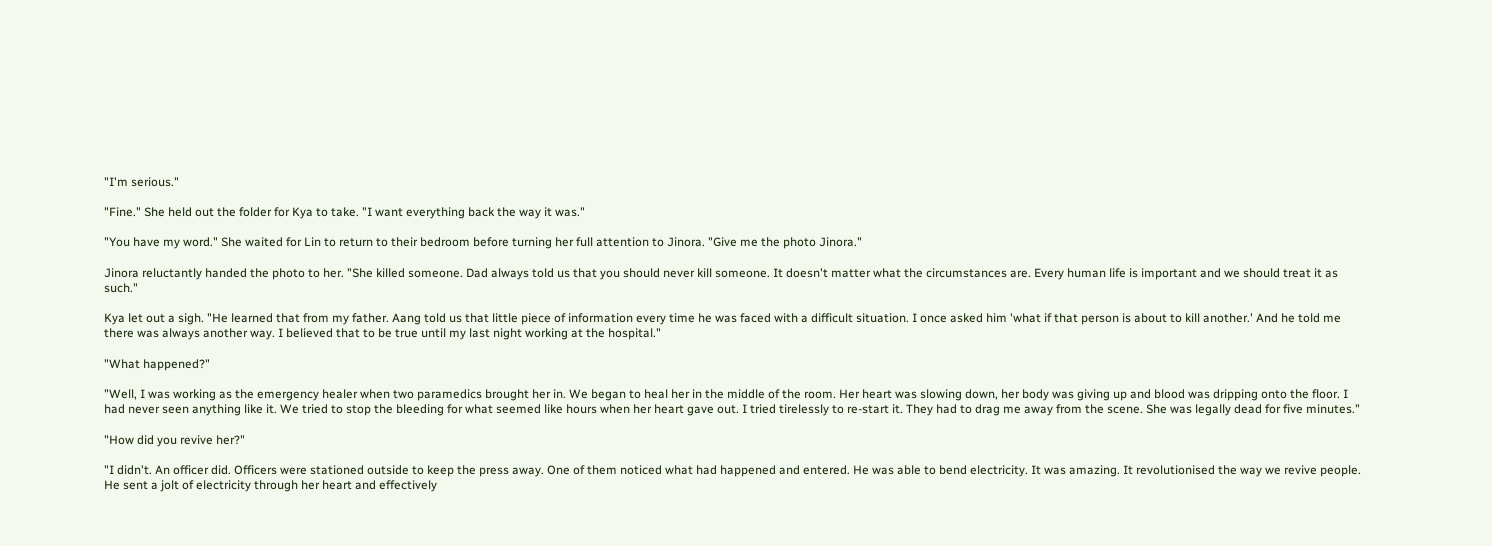"I'm serious."

"Fine." She held out the folder for Kya to take. "I want everything back the way it was."

"You have my word." She waited for Lin to return to their bedroom before turning her full attention to Jinora. "Give me the photo Jinora."

Jinora reluctantly handed the photo to her. "She killed someone. Dad always told us that you should never kill someone. It doesn't matter what the circumstances are. Every human life is important and we should treat it as such."

Kya let out a sigh. "He learned that from my father. Aang told us that little piece of information every time he was faced with a difficult situation. I once asked him 'what if that person is about to kill another.' And he told me there was always another way. I believed that to be true until my last night working at the hospital."

"What happened?"

"Well, I was working as the emergency healer when two paramedics brought her in. We began to heal her in the middle of the room. Her heart was slowing down, her body was giving up and blood was dripping onto the floor. I had never seen anything like it. We tried to stop the bleeding for what seemed like hours when her heart gave out. I tried tirelessly to re-start it. They had to drag me away from the scene. She was legally dead for five minutes."

"How did you revive her?"

"I didn't. An officer did. Officers were stationed outside to keep the press away. One of them noticed what had happened and entered. He was able to bend electricity. It was amazing. It revolutionised the way we revive people. He sent a jolt of electricity through her heart and effectively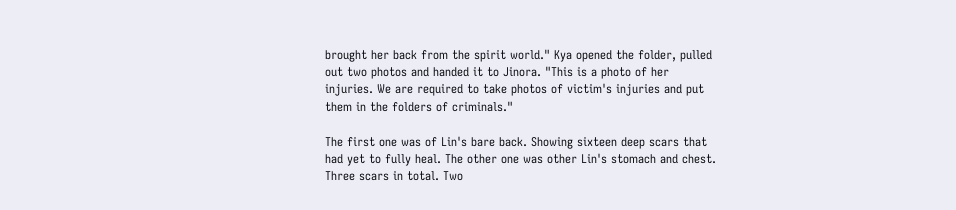brought her back from the spirit world." Kya opened the folder, pulled out two photos and handed it to Jinora. "This is a photo of her injuries. We are required to take photos of victim's injuries and put them in the folders of criminals."

The first one was of Lin's bare back. Showing sixteen deep scars that had yet to fully heal. The other one was other Lin's stomach and chest. Three scars in total. Two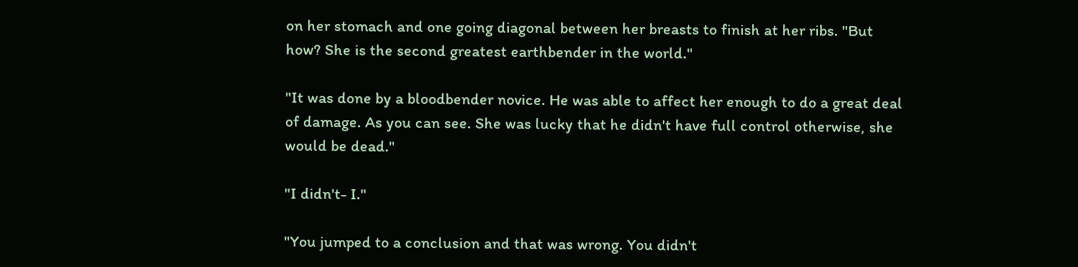on her stomach and one going diagonal between her breasts to finish at her ribs. "But how? She is the second greatest earthbender in the world."

"It was done by a bloodbender novice. He was able to affect her enough to do a great deal of damage. As you can see. She was lucky that he didn't have full control otherwise, she would be dead."

"I didn't- I."

"You jumped to a conclusion and that was wrong. You didn't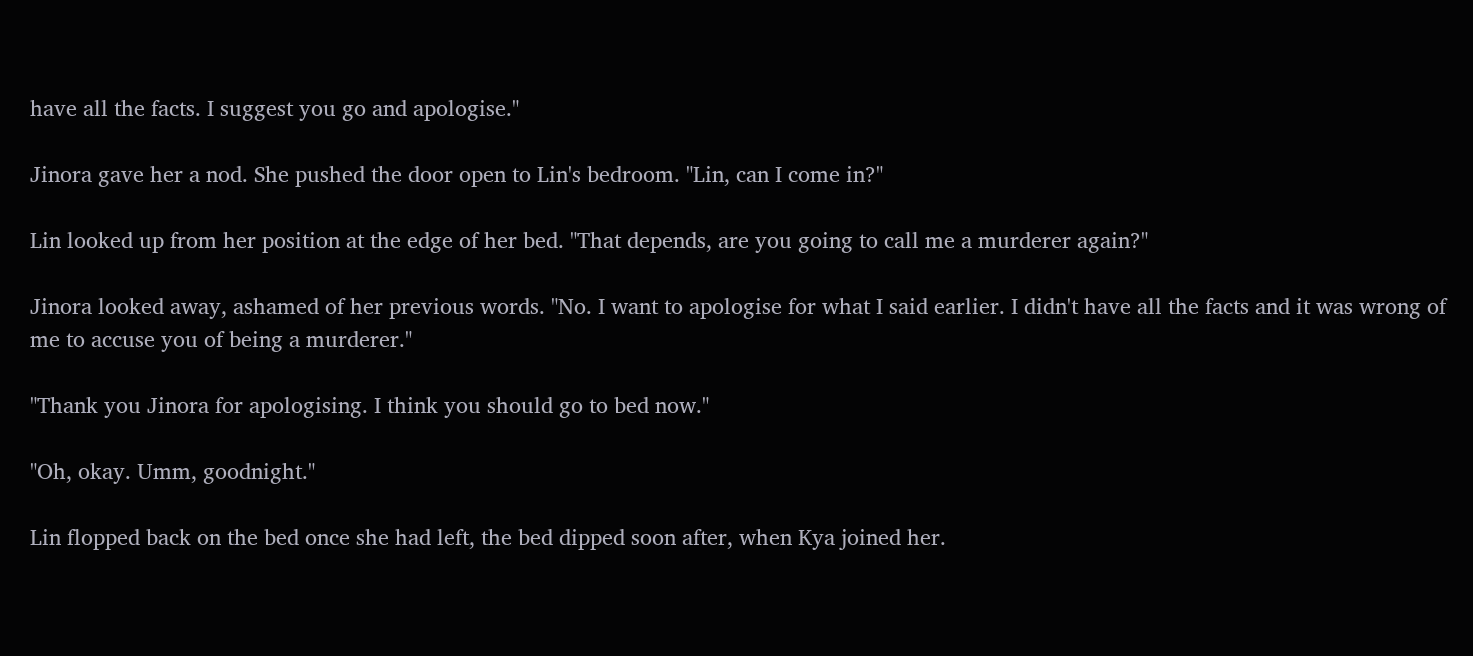have all the facts. I suggest you go and apologise."

Jinora gave her a nod. She pushed the door open to Lin's bedroom. "Lin, can I come in?"

Lin looked up from her position at the edge of her bed. "That depends, are you going to call me a murderer again?"

Jinora looked away, ashamed of her previous words. "No. I want to apologise for what I said earlier. I didn't have all the facts and it was wrong of me to accuse you of being a murderer."

"Thank you Jinora for apologising. I think you should go to bed now."

"Oh, okay. Umm, goodnight."

Lin flopped back on the bed once she had left, the bed dipped soon after, when Kya joined her.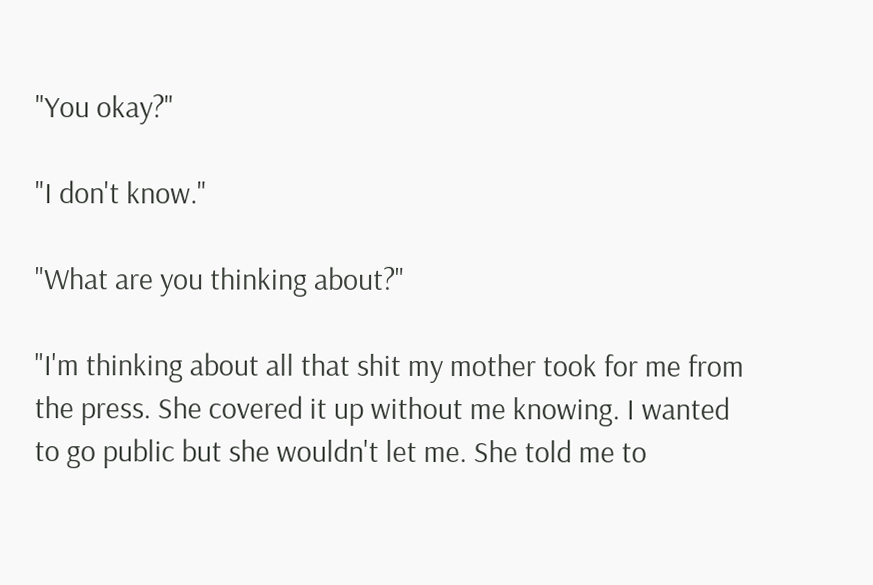"You okay?"

"I don't know."

"What are you thinking about?"

"I'm thinking about all that shit my mother took for me from the press. She covered it up without me knowing. I wanted to go public but she wouldn't let me. She told me to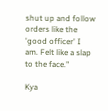shut up and follow orders like the 'good officer' I am. Felt like a slap to the face."

Kya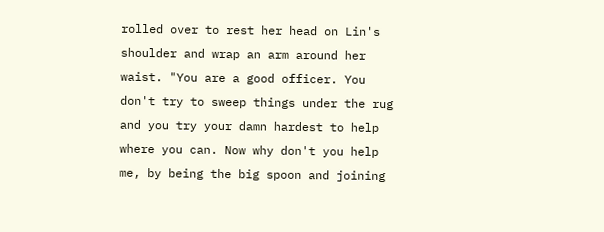rolled over to rest her head on Lin's shoulder and wrap an arm around her waist. "You are a good officer. You don't try to sweep things under the rug and you try your damn hardest to help where you can. Now why don't you help me, by being the big spoon and joining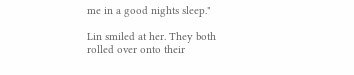me in a good nights sleep."

Lin smiled at her. They both rolled over onto their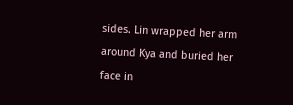sides. Lin wrapped her arm around Kya and buried her face in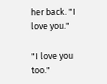her back. "I love you."

"I love you too."